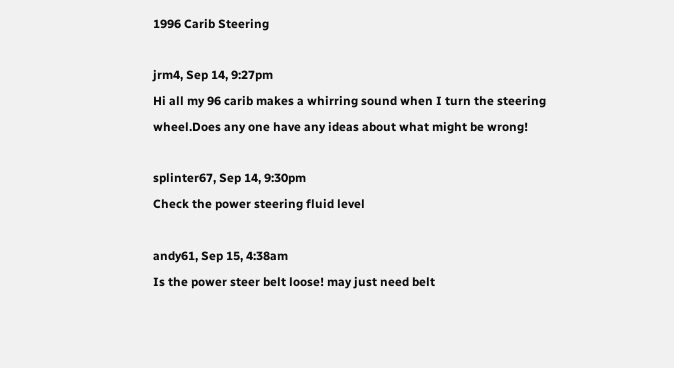1996 Carib Steering

jrm4, Sep 14, 9:27pm
Hi all my 96 carib makes a whirring sound when I turn the steering wheel.Does any one have any ideas about what might be wrong!

splinter67, Sep 14, 9:30pm
Check the power steering fluid level

andy61, Sep 15, 4:38am
Is the power steer belt loose! may just need belt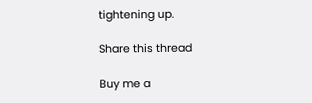tightening up.

Share this thread

Buy me a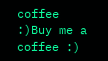coffee :)Buy me a coffee :)